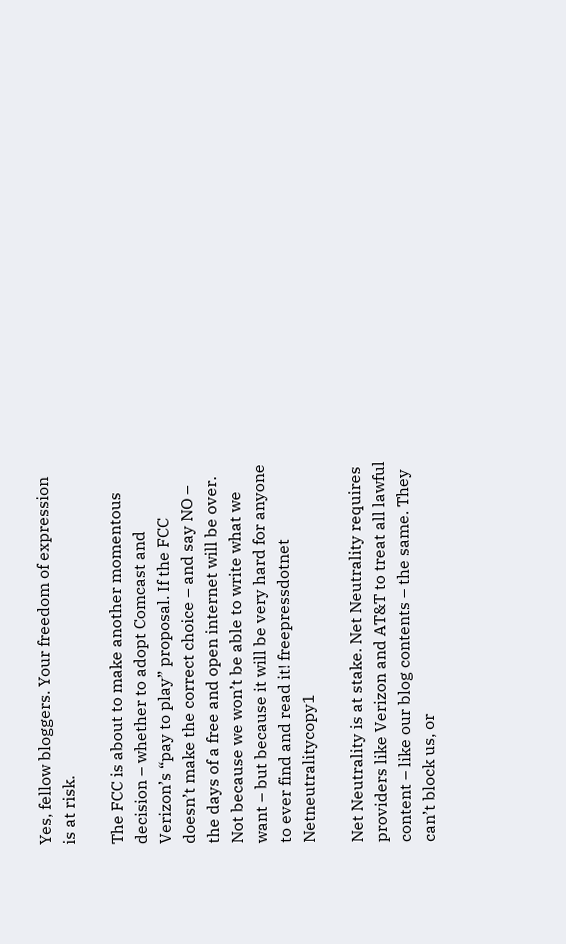Yes, fellow bloggers. Your freedom of expression is at risk.

The FCC is about to make another momentous decision – whether to adopt Comcast and Verizon’s “pay to play” proposal. If the FCC doesn’t make the correct choice – and say NO – the days of a free and open internet will be over. Not because we won’t be able to write what we want – but because it will be very hard for anyone to ever find and read it! freepressdotnet Netneutralitycopy1

Net Neutrality is at stake. Net Neutrality requires providers like Verizon and AT&T to treat all lawful content – like our blog contents – the same. They can’t block us, or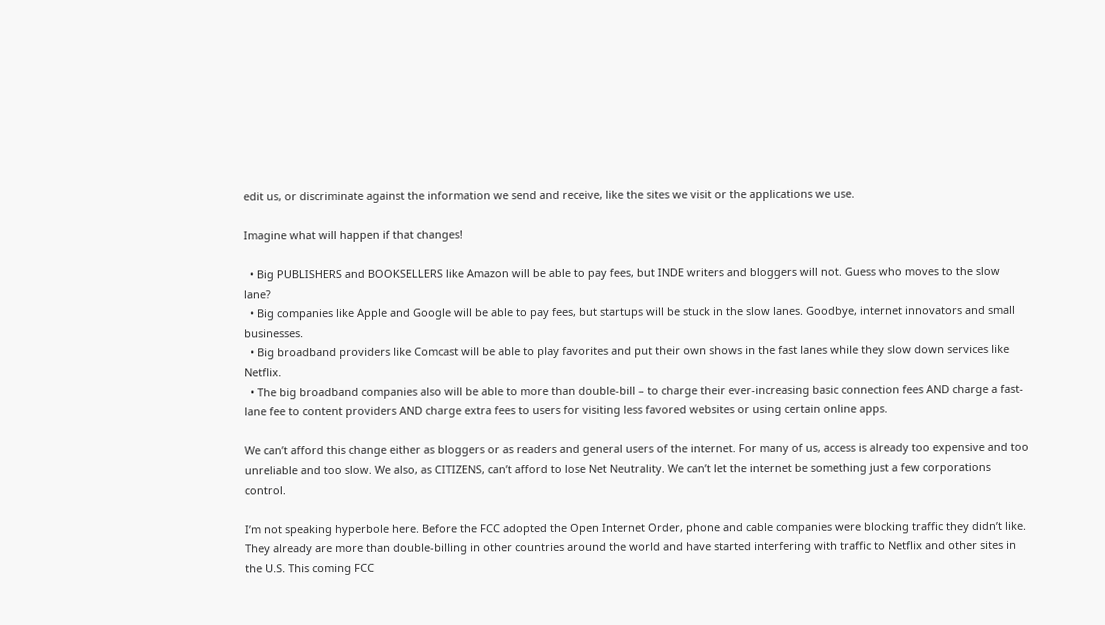edit us, or discriminate against the information we send and receive, like the sites we visit or the applications we use.

Imagine what will happen if that changes!

  • Big PUBLISHERS and BOOKSELLERS like Amazon will be able to pay fees, but INDE writers and bloggers will not. Guess who moves to the slow lane?
  • Big companies like Apple and Google will be able to pay fees, but startups will be stuck in the slow lanes. Goodbye, internet innovators and small businesses.
  • Big broadband providers like Comcast will be able to play favorites and put their own shows in the fast lanes while they slow down services like Netflix.
  • The big broadband companies also will be able to more than double-bill – to charge their ever-increasing basic connection fees AND charge a fast-lane fee to content providers AND charge extra fees to users for visiting less favored websites or using certain online apps.

We can’t afford this change either as bloggers or as readers and general users of the internet. For many of us, access is already too expensive and too unreliable and too slow. We also, as CITIZENS, can’t afford to lose Net Neutrality. We can’t let the internet be something just a few corporations control.

I’m not speaking hyperbole here. Before the FCC adopted the Open Internet Order, phone and cable companies were blocking traffic they didn’t like. They already are more than double-billing in other countries around the world and have started interfering with traffic to Netflix and other sites in the U.S. This coming FCC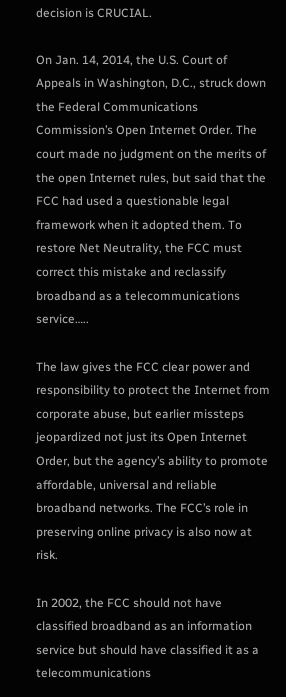decision is CRUCIAL.

On Jan. 14, 2014, the U.S. Court of Appeals in Washington, D.C., struck down the Federal Communications Commission’s Open Internet Order. The court made no judgment on the merits of the open Internet rules, but said that the FCC had used a questionable legal framework when it adopted them. To restore Net Neutrality, the FCC must correct this mistake and reclassify broadband as a telecommunications service…..

The law gives the FCC clear power and responsibility to protect the Internet from corporate abuse, but earlier missteps jeopardized not just its Open Internet Order, but the agency’s ability to promote affordable, universal and reliable broadband networks. The FCC’s role in preserving online privacy is also now at risk.

In 2002, the FCC should not have classified broadband as an information service but should have classified it as a telecommunications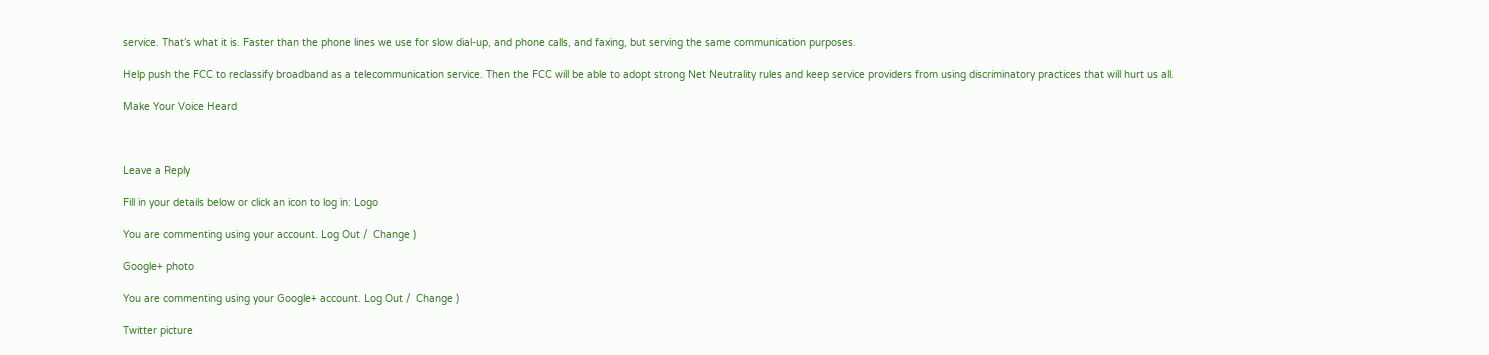service. That’s what it is. Faster than the phone lines we use for slow dial-up, and phone calls, and faxing, but serving the same communication purposes.

Help push the FCC to reclassify broadband as a telecommunication service. Then the FCC will be able to adopt strong Net Neutrality rules and keep service providers from using discriminatory practices that will hurt us all.

Make Your Voice Heard



Leave a Reply

Fill in your details below or click an icon to log in: Logo

You are commenting using your account. Log Out /  Change )

Google+ photo

You are commenting using your Google+ account. Log Out /  Change )

Twitter picture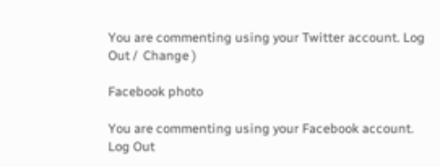You are commenting using your Twitter account. Log Out /  Change )

Facebook photo

You are commenting using your Facebook account. Log Out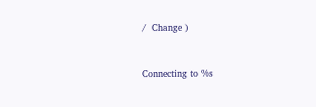/  Change )


Connecting to %s